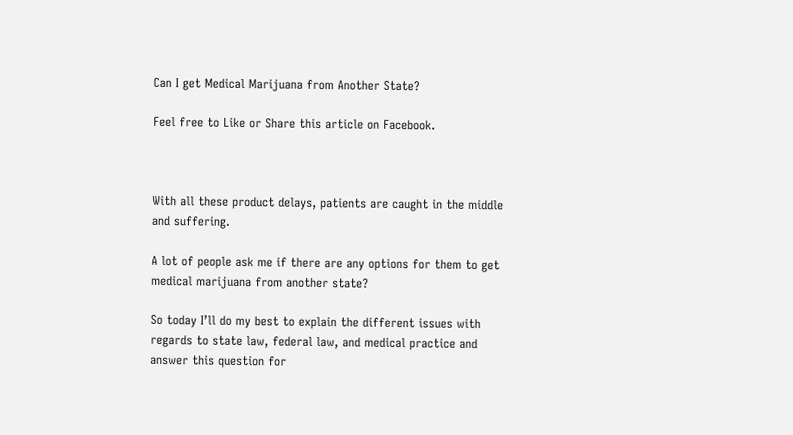Can I get Medical Marijuana from Another State?

Feel free to Like or Share this article on Facebook.



With all these product delays, patients are caught in the middle and suffering.

A lot of people ask me if there are any options for them to get medical marijuana from another state?

So today I’ll do my best to explain the different issues with regards to state law, federal law, and medical practice and answer this question for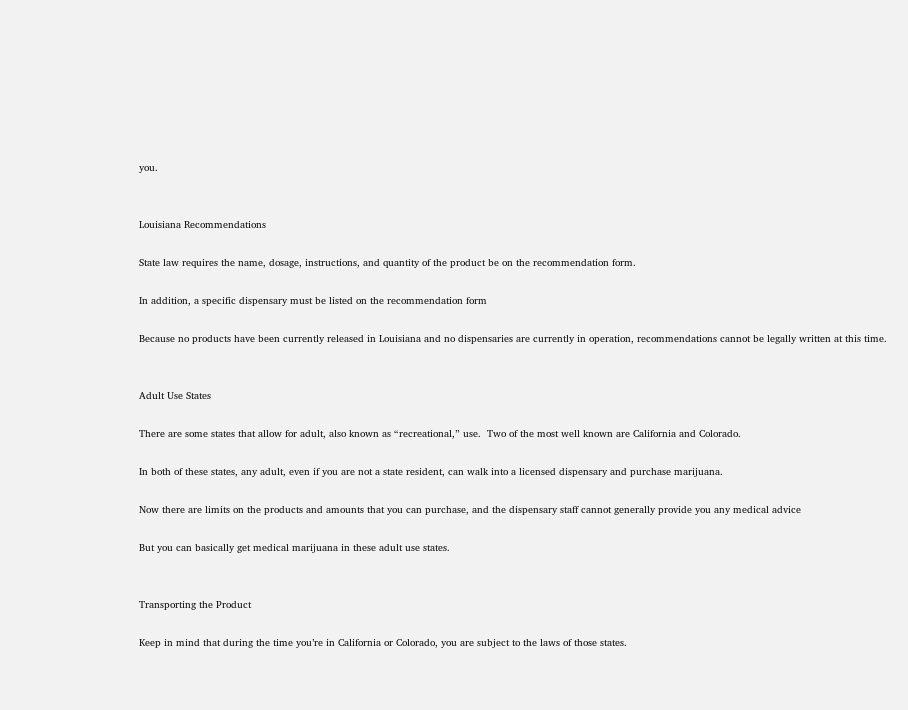you.


Louisiana Recommendations

State law requires the name, dosage, instructions, and quantity of the product be on the recommendation form.

In addition, a specific dispensary must be listed on the recommendation form

Because no products have been currently released in Louisiana and no dispensaries are currently in operation, recommendations cannot be legally written at this time.


Adult Use States

There are some states that allow for adult, also known as “recreational,” use.  Two of the most well known are California and Colorado.

In both of these states, any adult, even if you are not a state resident, can walk into a licensed dispensary and purchase marijuana.

Now there are limits on the products and amounts that you can purchase, and the dispensary staff cannot generally provide you any medical advice

But you can basically get medical marijuana in these adult use states.


Transporting the Product

Keep in mind that during the time you’re in California or Colorado, you are subject to the laws of those states.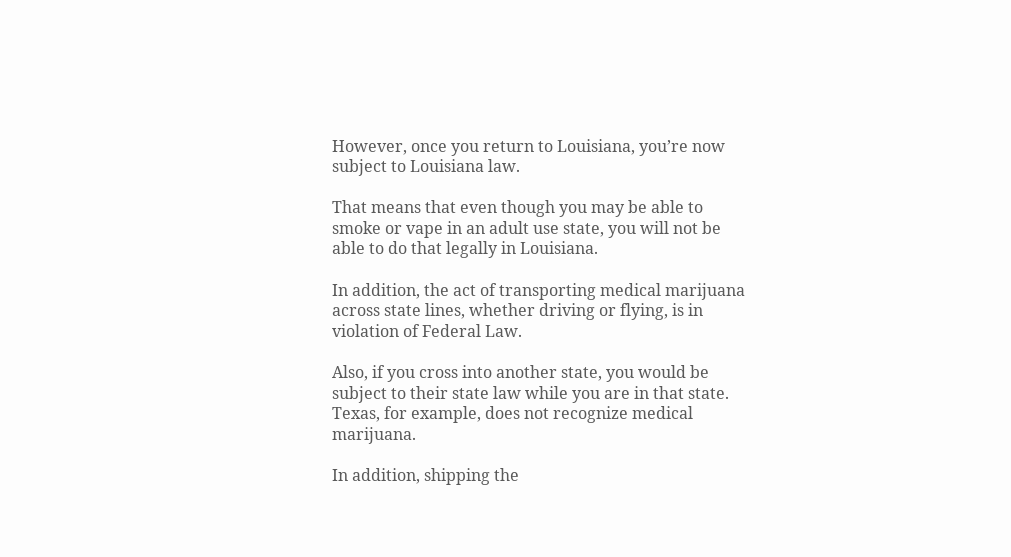However, once you return to Louisiana, you’re now subject to Louisiana law.

That means that even though you may be able to smoke or vape in an adult use state, you will not be able to do that legally in Louisiana.

In addition, the act of transporting medical marijuana across state lines, whether driving or flying, is in violation of Federal Law.

Also, if you cross into another state, you would be subject to their state law while you are in that state.  Texas, for example, does not recognize medical marijuana.

In addition, shipping the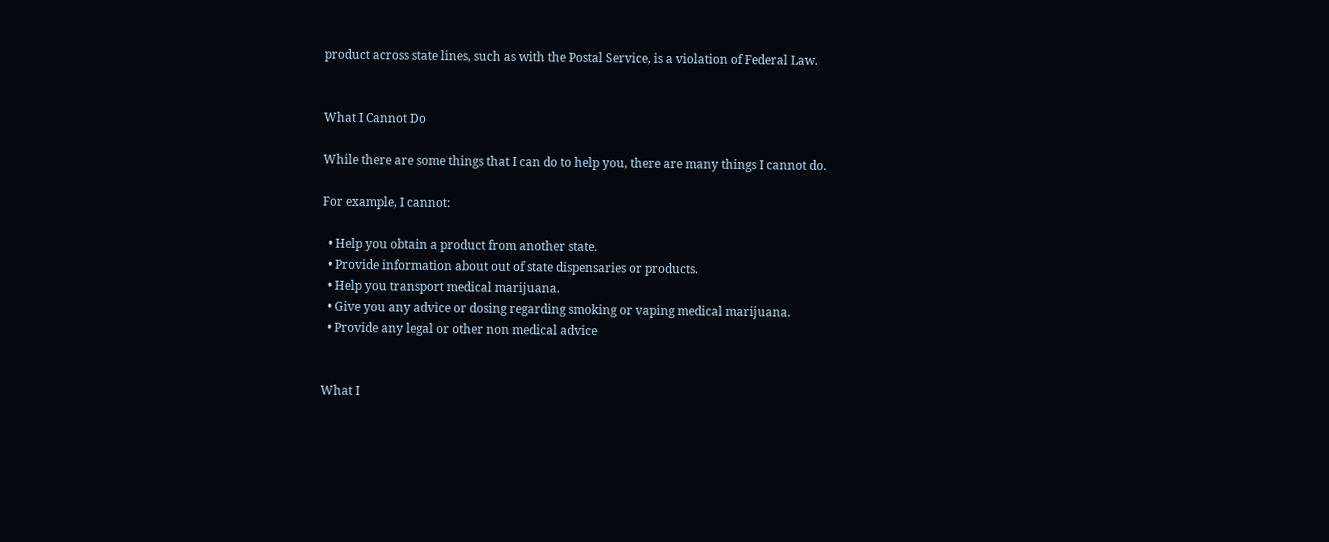product across state lines, such as with the Postal Service, is a violation of Federal Law.


What I Cannot Do

While there are some things that I can do to help you, there are many things I cannot do.

For example, I cannot:

  • Help you obtain a product from another state.
  • Provide information about out of state dispensaries or products.
  • Help you transport medical marijuana.
  • Give you any advice or dosing regarding smoking or vaping medical marijuana.
  • Provide any legal or other non medical advice


What I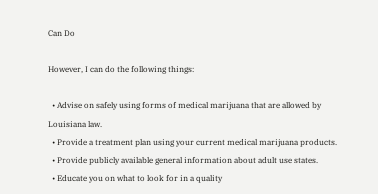Can Do

However, I can do the following things:

  • Advise on safely using forms of medical marijuana that are allowed by Louisiana law.
  • Provide a treatment plan using your current medical marijuana products.
  • Provide publicly available general information about adult use states.
  • Educate you on what to look for in a quality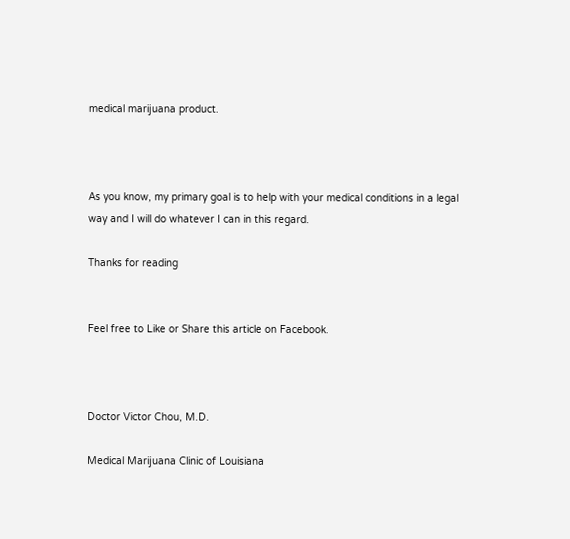medical marijuana product.



As you know, my primary goal is to help with your medical conditions in a legal way and I will do whatever I can in this regard.

Thanks for reading


Feel free to Like or Share this article on Facebook.



Doctor Victor Chou, M.D.

Medical Marijuana Clinic of Louisiana